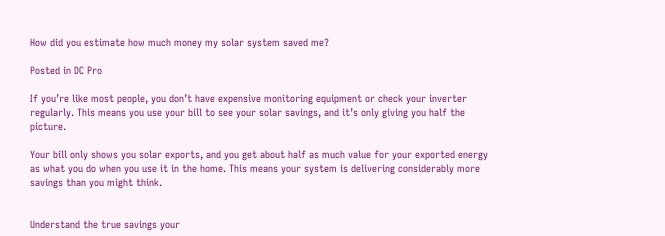How did you estimate how much money my solar system saved me?

Posted in DC Pro

If you’re like most people, you don’t have expensive monitoring equipment or check your inverter regularly. This means you use your bill to see your solar savings, and it’s only giving you half the picture.

Your bill only shows you solar exports, and you get about half as much value for your exported energy as what you do when you use it in the home. This means your system is delivering considerably more savings than you might think.


Understand the true savings your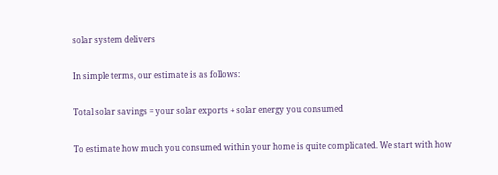solar system delivers

In simple terms, our estimate is as follows:

Total solar savings = your solar exports + solar energy you consumed

To estimate how much you consumed within your home is quite complicated. We start with how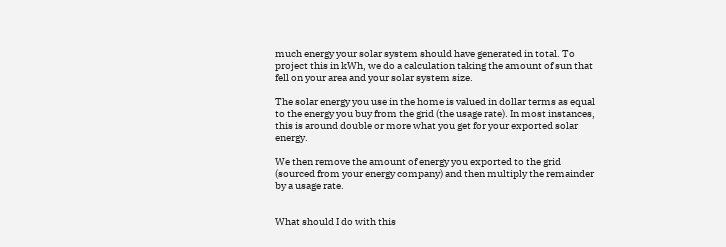much energy your solar system should have generated in total. To project this in kWh, we do a calculation taking the amount of sun that fell on your area and your solar system size.

The solar energy you use in the home is valued in dollar terms as equal to the energy you buy from the grid (the usage rate). In most instances, this is around double or more what you get for your exported solar energy.

We then remove the amount of energy you exported to the grid (sourced from your energy company) and then multiply the remainder by a usage rate.


What should I do with this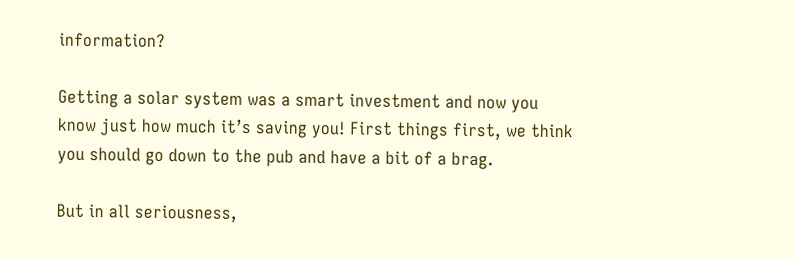information?

Getting a solar system was a smart investment and now you know just how much it’s saving you! First things first, we think you should go down to the pub and have a bit of a brag.

But in all seriousness,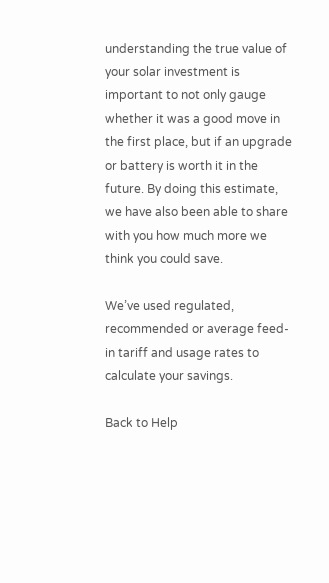understanding the true value of your solar investment is important to not only gauge whether it was a good move in the first place, but if an upgrade or battery is worth it in the future. By doing this estimate, we have also been able to share with you how much more we think you could save.

We’ve used regulated, recommended or average feed-in tariff and usage rates to calculate your savings.

Back to Help